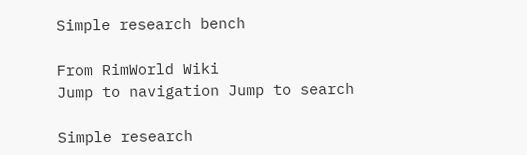Simple research bench

From RimWorld Wiki
Jump to navigation Jump to search

Simple research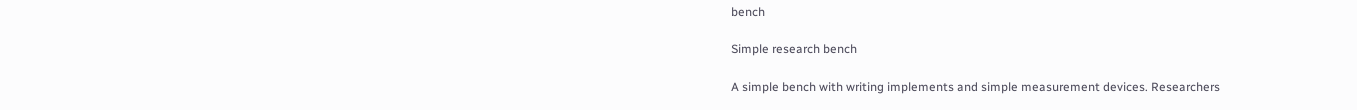bench

Simple research bench

A simple bench with writing implements and simple measurement devices. Researchers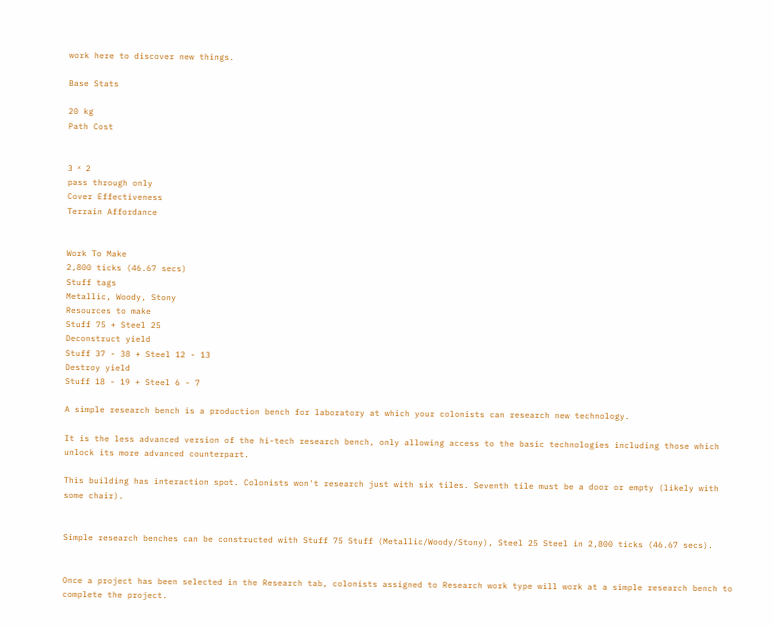work here to discover new things.

Base Stats

20 kg
Path Cost


3 ˣ 2
pass through only
Cover Effectiveness
Terrain Affordance


Work To Make
2,800 ticks (46.67 secs)
Stuff tags
Metallic, Woody, Stony
Resources to make
Stuff 75 + Steel 25
Deconstruct yield
Stuff 37 - 38 + Steel 12 - 13
Destroy yield
Stuff 18 - 19 + Steel 6 - 7

A simple research bench is a production bench for laboratory at which your colonists can research new technology.

It is the less advanced version of the hi-tech research bench, only allowing access to the basic technologies including those which unlock its more advanced counterpart.

This building has interaction spot. Colonists won't research just with six tiles. Seventh tile must be a door or empty (likely with some chair).


Simple research benches can be constructed with Stuff 75 Stuff (Metallic/Woody/Stony), Steel 25 Steel in 2,800 ticks (46.67 secs).


Once a project has been selected in the Research tab, colonists assigned to Research work type will work at a simple research bench to complete the project.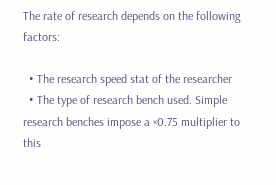The rate of research depends on the following factors:

  • The research speed stat of the researcher
  • The type of research bench used. Simple research benches impose a ×0.75 multiplier to this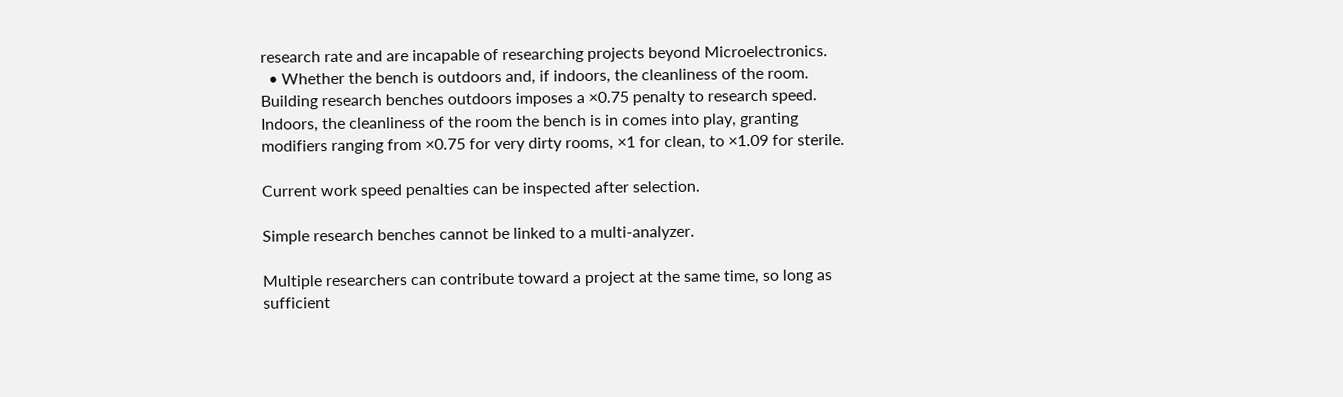research rate and are incapable of researching projects beyond Microelectronics.
  • Whether the bench is outdoors and, if indoors, the cleanliness of the room. Building research benches outdoors imposes a ×0.75 penalty to research speed. Indoors, the cleanliness of the room the bench is in comes into play, granting modifiers ranging from ×0.75 for very dirty rooms, ×1 for clean, to ×1.09 for sterile.

Current work speed penalties can be inspected after selection.

Simple research benches cannot be linked to a multi-analyzer.

Multiple researchers can contribute toward a project at the same time, so long as sufficient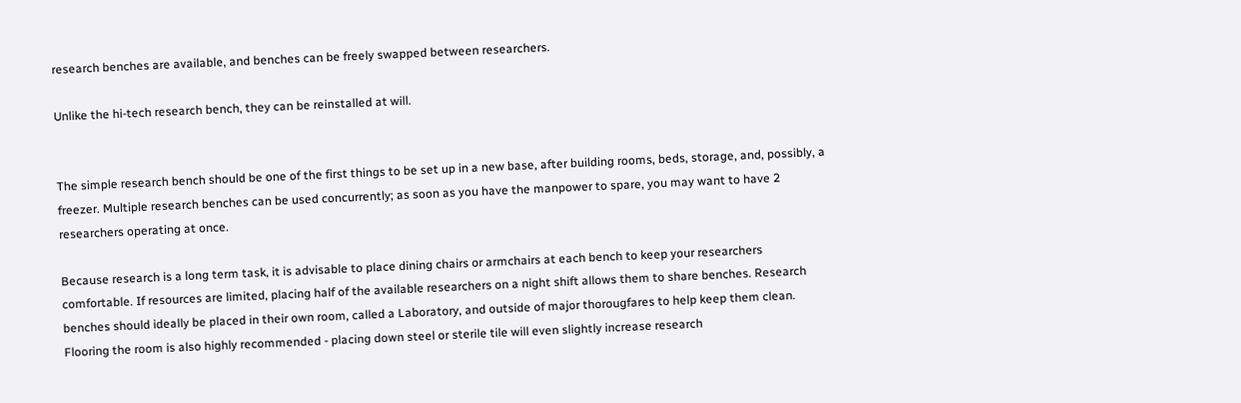research benches are available, and benches can be freely swapped between researchers.

Unlike the hi-tech research bench, they can be reinstalled at will.


The simple research bench should be one of the first things to be set up in a new base, after building rooms, beds, storage, and, possibly, a freezer. Multiple research benches can be used concurrently; as soon as you have the manpower to spare, you may want to have 2 researchers operating at once.

Because research is a long term task, it is advisable to place dining chairs or armchairs at each bench to keep your researchers comfortable. If resources are limited, placing half of the available researchers on a night shift allows them to share benches. Research benches should ideally be placed in their own room, called a Laboratory, and outside of major thorougfares to help keep them clean. Flooring the room is also highly recommended - placing down steel or sterile tile will even slightly increase research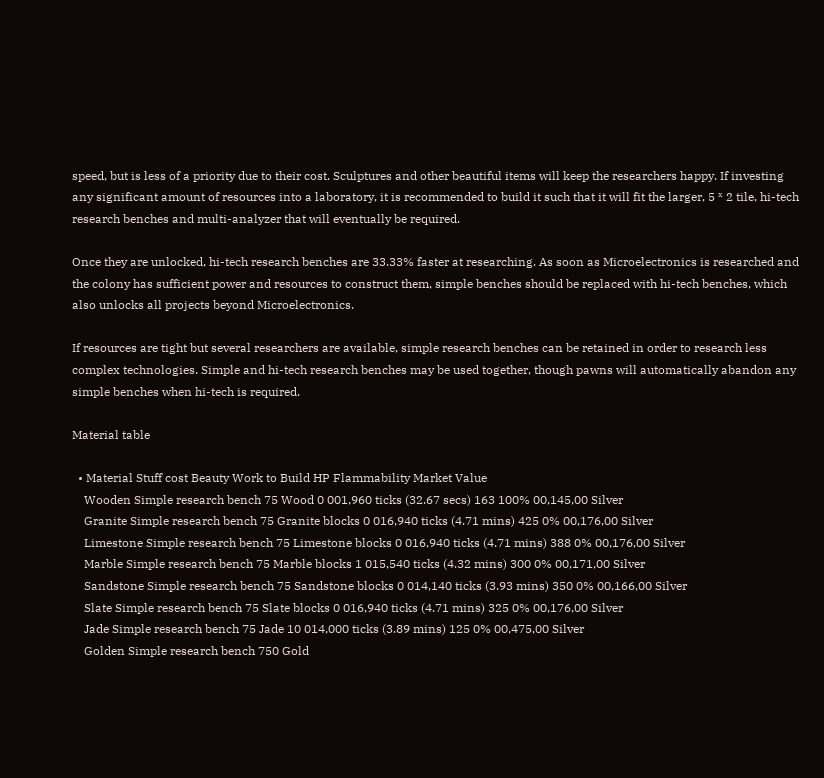speed, but is less of a priority due to their cost. Sculptures and other beautiful items will keep the researchers happy. If investing any significant amount of resources into a laboratory, it is recommended to build it such that it will fit the larger, 5 ˣ 2 tile, hi-tech research benches and multi-analyzer that will eventually be required.

Once they are unlocked, hi-tech research benches are 33.33% faster at researching. As soon as Microelectronics is researched and the colony has sufficient power and resources to construct them, simple benches should be replaced with hi-tech benches, which also unlocks all projects beyond Microelectronics.

If resources are tight but several researchers are available, simple research benches can be retained in order to research less complex technologies. Simple and hi-tech research benches may be used together, though pawns will automatically abandon any simple benches when hi-tech is required.

Material table

  • Material Stuff cost Beauty Work to Build HP Flammability Market Value
    Wooden Simple research bench 75 Wood 0 001,960 ticks (32.67 secs) 163 100% 00,145,00 Silver
    Granite Simple research bench 75 Granite blocks 0 016,940 ticks (4.71 mins) 425 0% 00,176,00 Silver
    Limestone Simple research bench 75 Limestone blocks 0 016,940 ticks (4.71 mins) 388 0% 00,176,00 Silver
    Marble Simple research bench 75 Marble blocks 1 015,540 ticks (4.32 mins) 300 0% 00,171,00 Silver
    Sandstone Simple research bench 75 Sandstone blocks 0 014,140 ticks (3.93 mins) 350 0% 00,166,00 Silver
    Slate Simple research bench 75 Slate blocks 0 016,940 ticks (4.71 mins) 325 0% 00,176,00 Silver
    Jade Simple research bench 75 Jade 10 014,000 ticks (3.89 mins) 125 0% 00,475,00 Silver
    Golden Simple research bench 750 Gold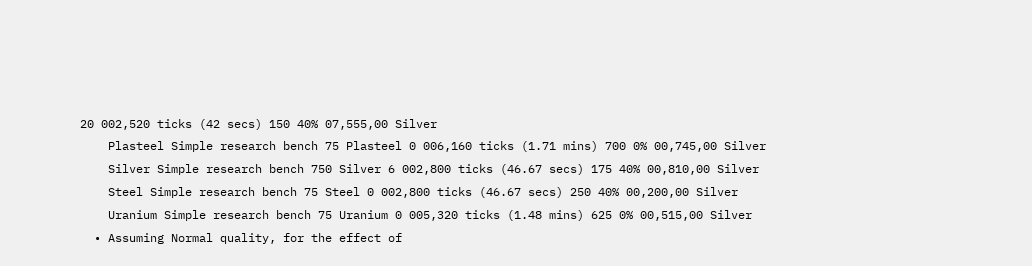20 002,520 ticks (42 secs) 150 40% 07,555,00 Silver
    Plasteel Simple research bench 75 Plasteel 0 006,160 ticks (1.71 mins) 700 0% 00,745,00 Silver
    Silver Simple research bench 750 Silver 6 002,800 ticks (46.67 secs) 175 40% 00,810,00 Silver
    Steel Simple research bench 75 Steel 0 002,800 ticks (46.67 secs) 250 40% 00,200,00 Silver
    Uranium Simple research bench 75 Uranium 0 005,320 ticks (1.48 mins) 625 0% 00,515,00 Silver
  • Assuming Normal quality, for the effect of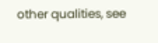other qualities, see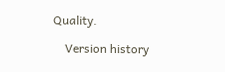Quality.

    Version history